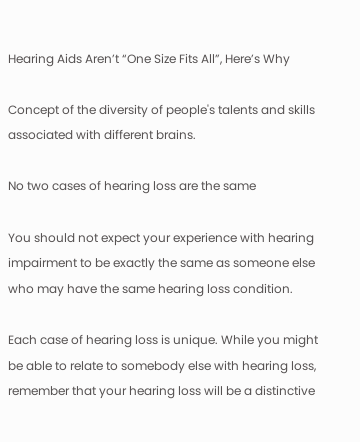Hearing Aids Aren’t “One Size Fits All”, Here’s Why

Concept of the diversity of people's talents and skills associated with different brains.

No two cases of hearing loss are the same

You should not expect your experience with hearing impairment to be exactly the same as someone else who may have the same hearing loss condition.

Each case of hearing loss is unique. While you might be able to relate to somebody else with hearing loss, remember that your hearing loss will be a distinctive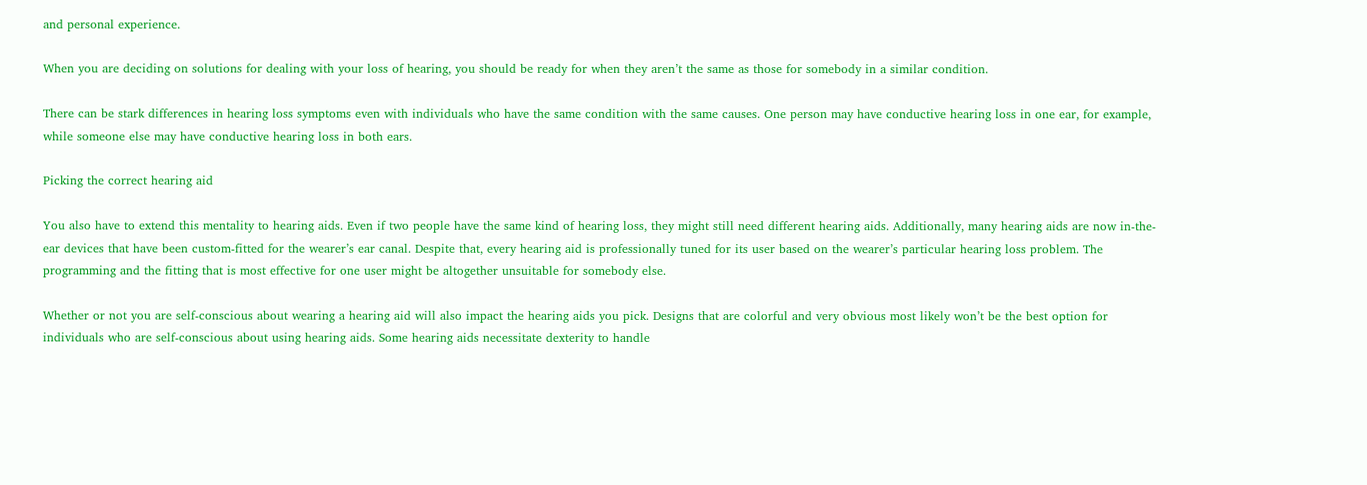and personal experience.

When you are deciding on solutions for dealing with your loss of hearing, you should be ready for when they aren’t the same as those for somebody in a similar condition.

There can be stark differences in hearing loss symptoms even with individuals who have the same condition with the same causes. One person may have conductive hearing loss in one ear, for example, while someone else may have conductive hearing loss in both ears.

Picking the correct hearing aid

You also have to extend this mentality to hearing aids. Even if two people have the same kind of hearing loss, they might still need different hearing aids. Additionally, many hearing aids are now in-the-ear devices that have been custom-fitted for the wearer’s ear canal. Despite that, every hearing aid is professionally tuned for its user based on the wearer’s particular hearing loss problem. The programming and the fitting that is most effective for one user might be altogether unsuitable for somebody else.

Whether or not you are self-conscious about wearing a hearing aid will also impact the hearing aids you pick. Designs that are colorful and very obvious most likely won’t be the best option for individuals who are self-conscious about using hearing aids. Some hearing aids necessitate dexterity to handle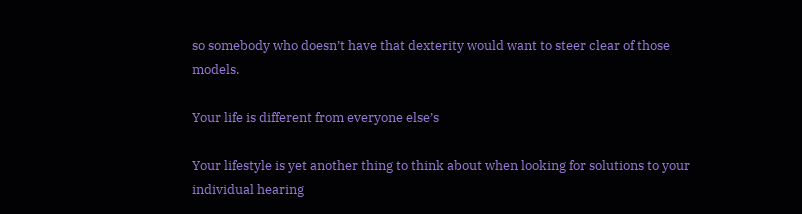so somebody who doesn’t have that dexterity would want to steer clear of those models.

Your life is different from everyone else’s

Your lifestyle is yet another thing to think about when looking for solutions to your individual hearing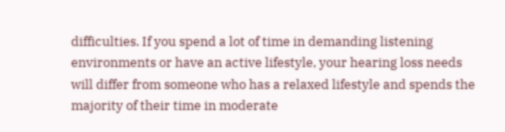difficulties. If you spend a lot of time in demanding listening environments or have an active lifestyle, your hearing loss needs will differ from someone who has a relaxed lifestyle and spends the majority of their time in moderate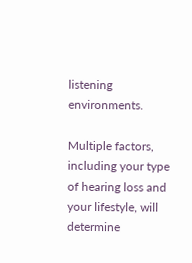listening environments.

Multiple factors, including your type of hearing loss and your lifestyle, will determine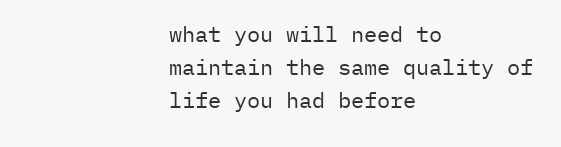what you will need to maintain the same quality of life you had before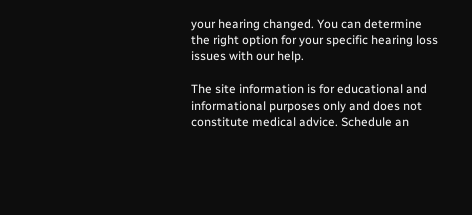your hearing changed. You can determine the right option for your specific hearing loss issues with our help.

The site information is for educational and informational purposes only and does not constitute medical advice. Schedule an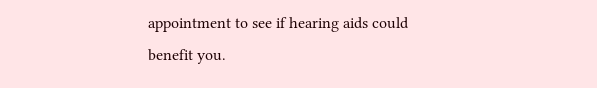appointment to see if hearing aids could benefit you.